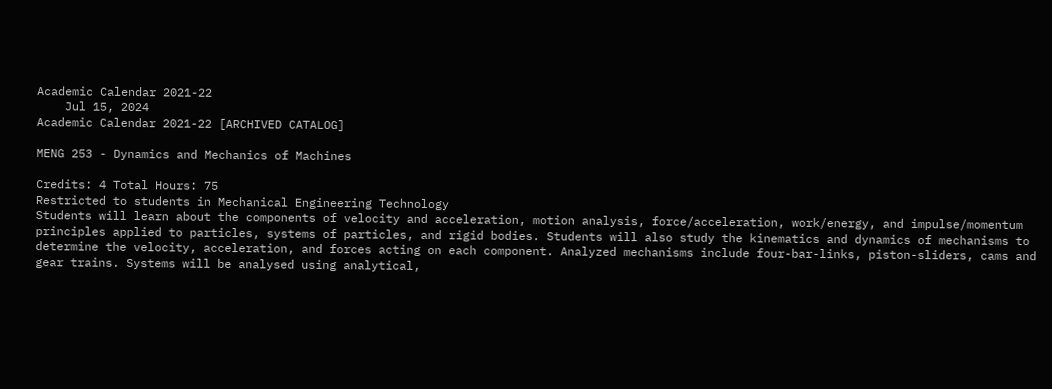Academic Calendar 2021-22
    Jul 15, 2024
Academic Calendar 2021-22 [ARCHIVED CATALOG]

MENG 253 - Dynamics and Mechanics of Machines

Credits: 4 Total Hours: 75
Restricted to students in Mechanical Engineering Technology
Students will learn about the components of velocity and acceleration, motion analysis, force/acceleration, work/energy, and impulse/momentum principles applied to particles, systems of particles, and rigid bodies. Students will also study the kinematics and dynamics of mechanisms to determine the velocity, acceleration, and forces acting on each component. Analyzed mechanisms include four-bar-links, piston-sliders, cams and gear trains. Systems will be analysed using analytical,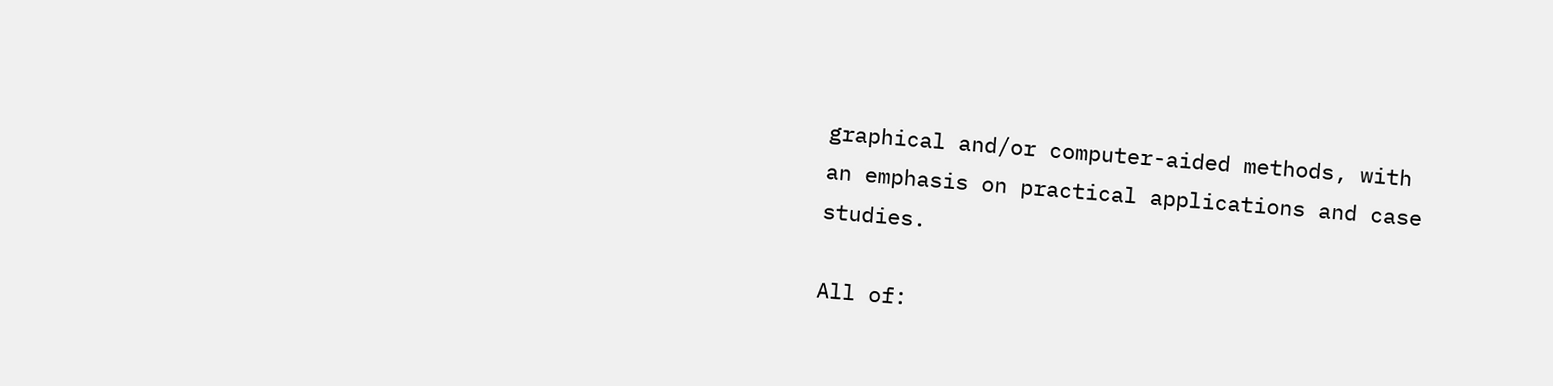graphical and/or computer-aided methods, with an emphasis on practical applications and case studies.

All of: